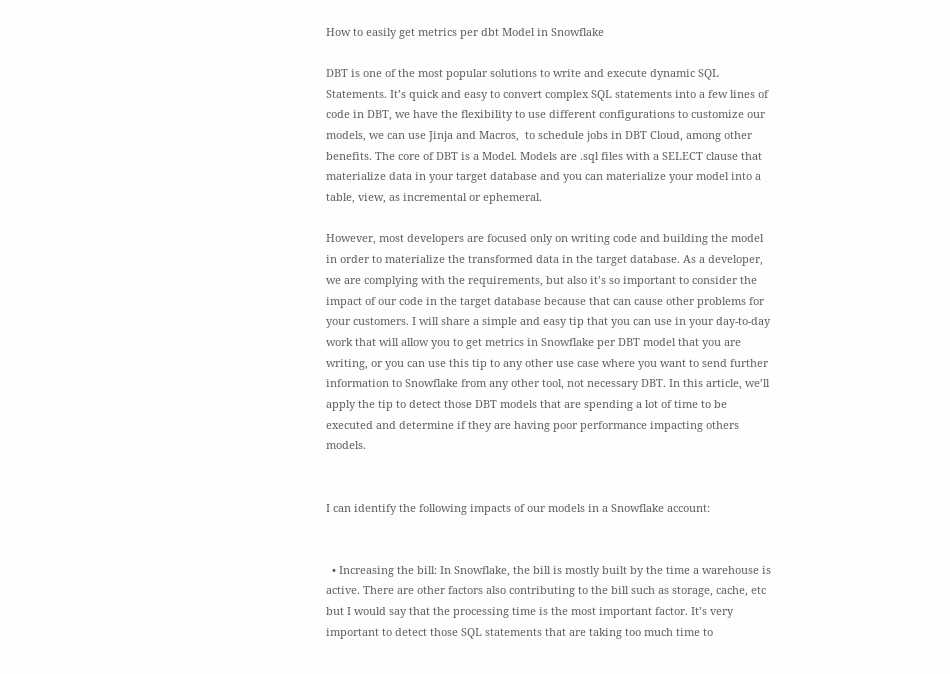How to easily get metrics per dbt Model in Snowflake

DBT is one of the most popular solutions to write and execute dynamic SQL Statements. It’s quick and easy to convert complex SQL statements into a few lines of code in DBT, we have the flexibility to use different configurations to customize our models, we can use Jinja and Macros,  to schedule jobs in DBT Cloud, among other benefits. The core of DBT is a Model. Models are .sql files with a SELECT clause that materialize data in your target database and you can materialize your model into a table, view, as incremental or ephemeral.

However, most developers are focused only on writing code and building the model in order to materialize the transformed data in the target database. As a developer, we are complying with the requirements, but also it’s so important to consider the impact of our code in the target database because that can cause other problems for your customers. I will share a simple and easy tip that you can use in your day-to-day work that will allow you to get metrics in Snowflake per DBT model that you are writing, or you can use this tip to any other use case where you want to send further information to Snowflake from any other tool, not necessary DBT. In this article, we’ll apply the tip to detect those DBT models that are spending a lot of time to be executed and determine if they are having poor performance impacting others models.


I can identify the following impacts of our models in a Snowflake account:


  • Increasing the bill: In Snowflake, the bill is mostly built by the time a warehouse is active. There are other factors also contributing to the bill such as storage, cache, etc but I would say that the processing time is the most important factor. It’s very important to detect those SQL statements that are taking too much time to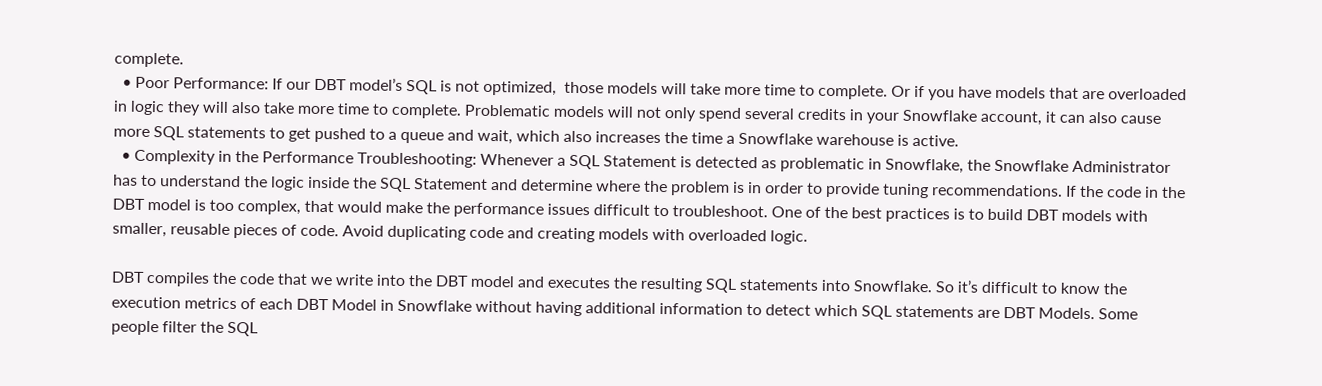complete.
  • Poor Performance: If our DBT model’s SQL is not optimized,  those models will take more time to complete. Or if you have models that are overloaded in logic they will also take more time to complete. Problematic models will not only spend several credits in your Snowflake account, it can also cause more SQL statements to get pushed to a queue and wait, which also increases the time a Snowflake warehouse is active.
  • Complexity in the Performance Troubleshooting: Whenever a SQL Statement is detected as problematic in Snowflake, the Snowflake Administrator has to understand the logic inside the SQL Statement and determine where the problem is in order to provide tuning recommendations. If the code in the DBT model is too complex, that would make the performance issues difficult to troubleshoot. One of the best practices is to build DBT models with smaller, reusable pieces of code. Avoid duplicating code and creating models with overloaded logic.

DBT compiles the code that we write into the DBT model and executes the resulting SQL statements into Snowflake. So it’s difficult to know the execution metrics of each DBT Model in Snowflake without having additional information to detect which SQL statements are DBT Models. Some people filter the SQL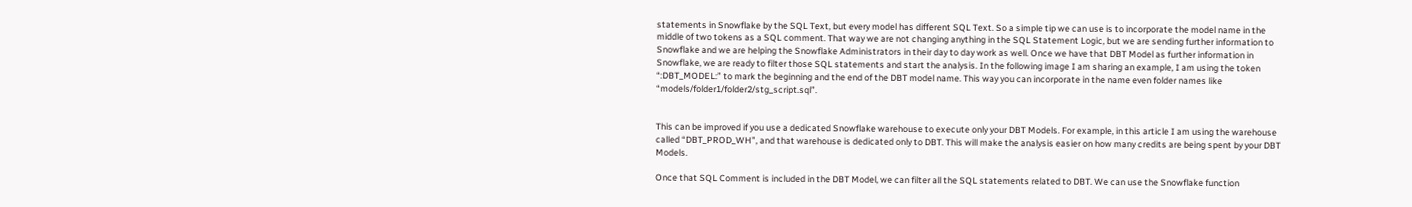statements in Snowflake by the SQL Text, but every model has different SQL Text. So a simple tip we can use is to incorporate the model name in the middle of two tokens as a SQL comment. That way we are not changing anything in the SQL Statement Logic, but we are sending further information to Snowflake and we are helping the Snowflake Administrators in their day to day work as well. Once we have that DBT Model as further information in Snowflake, we are ready to filter those SQL statements and start the analysis. In the following image I am sharing an example, I am using the token “:DBT_MODEL:” to mark the beginning and the end of the DBT model name. This way you can incorporate in the name even folder names like “models/folder1/folder2/stg_script.sql”.


This can be improved if you use a dedicated Snowflake warehouse to execute only your DBT Models. For example, in this article I am using the warehouse called “DBT_PROD_WH”, and that warehouse is dedicated only to DBT. This will make the analysis easier on how many credits are being spent by your DBT Models.

Once that SQL Comment is included in the DBT Model, we can filter all the SQL statements related to DBT. We can use the Snowflake function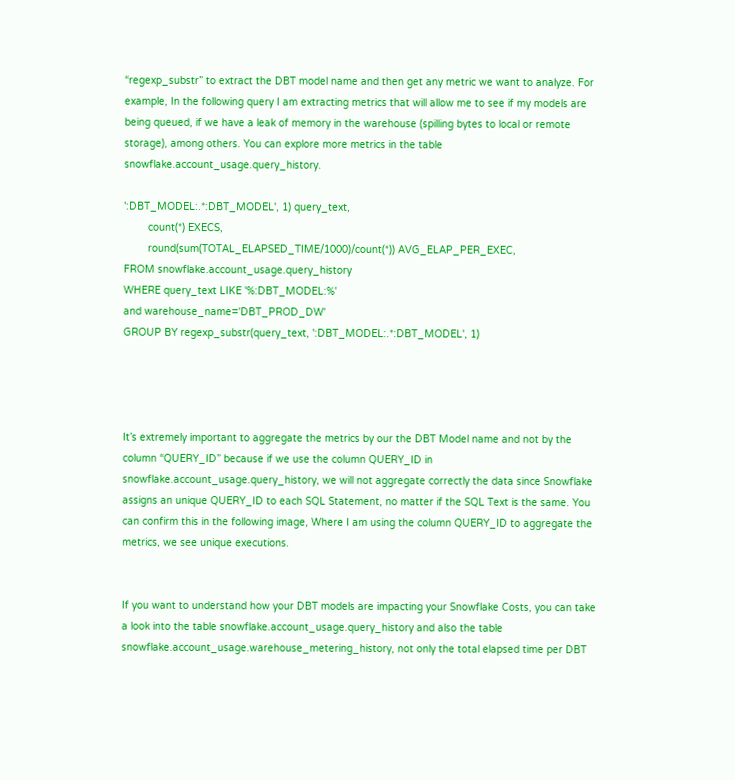“regexp_substr” to extract the DBT model name and then get any metric we want to analyze. For example, In the following query I am extracting metrics that will allow me to see if my models are being queued, if we have a leak of memory in the warehouse (spilling bytes to local or remote storage), among others. You can explore more metrics in the table snowflake.account_usage.query_history.

':DBT_MODEL:.*:DBT_MODEL', 1) query_text,
        count(*) EXECS,
        round(sum(TOTAL_ELAPSED_TIME/1000)/count(*)) AVG_ELAP_PER_EXEC,
FROM snowflake.account_usage.query_history
WHERE query_text LIKE '%:DBT_MODEL:%'
and warehouse_name='DBT_PROD_DW'
GROUP BY regexp_substr(query_text, ':DBT_MODEL:.*:DBT_MODEL', 1)




It’s extremely important to aggregate the metrics by our the DBT Model name and not by the column “QUERY_ID” because if we use the column QUERY_ID in snowflake.account_usage.query_history, we will not aggregate correctly the data since Snowflake assigns an unique QUERY_ID to each SQL Statement, no matter if the SQL Text is the same. You can confirm this in the following image, Where I am using the column QUERY_ID to aggregate the metrics, we see unique executions.


If you want to understand how your DBT models are impacting your Snowflake Costs, you can take a look into the table snowflake.account_usage.query_history and also the table  snowflake.account_usage.warehouse_metering_history, not only the total elapsed time per DBT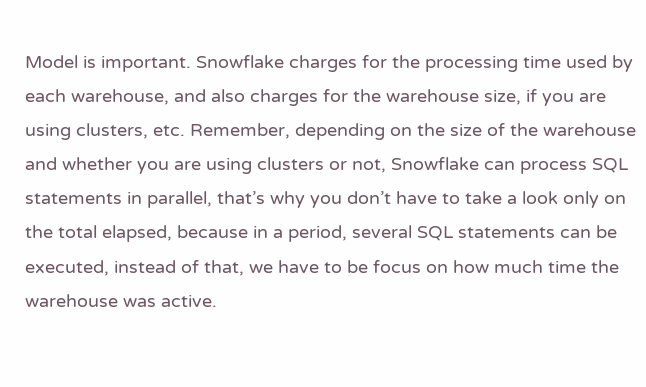Model is important. Snowflake charges for the processing time used by each warehouse, and also charges for the warehouse size, if you are using clusters, etc. Remember, depending on the size of the warehouse and whether you are using clusters or not, Snowflake can process SQL statements in parallel, that’s why you don’t have to take a look only on the total elapsed, because in a period, several SQL statements can be executed, instead of that, we have to be focus on how much time the warehouse was active.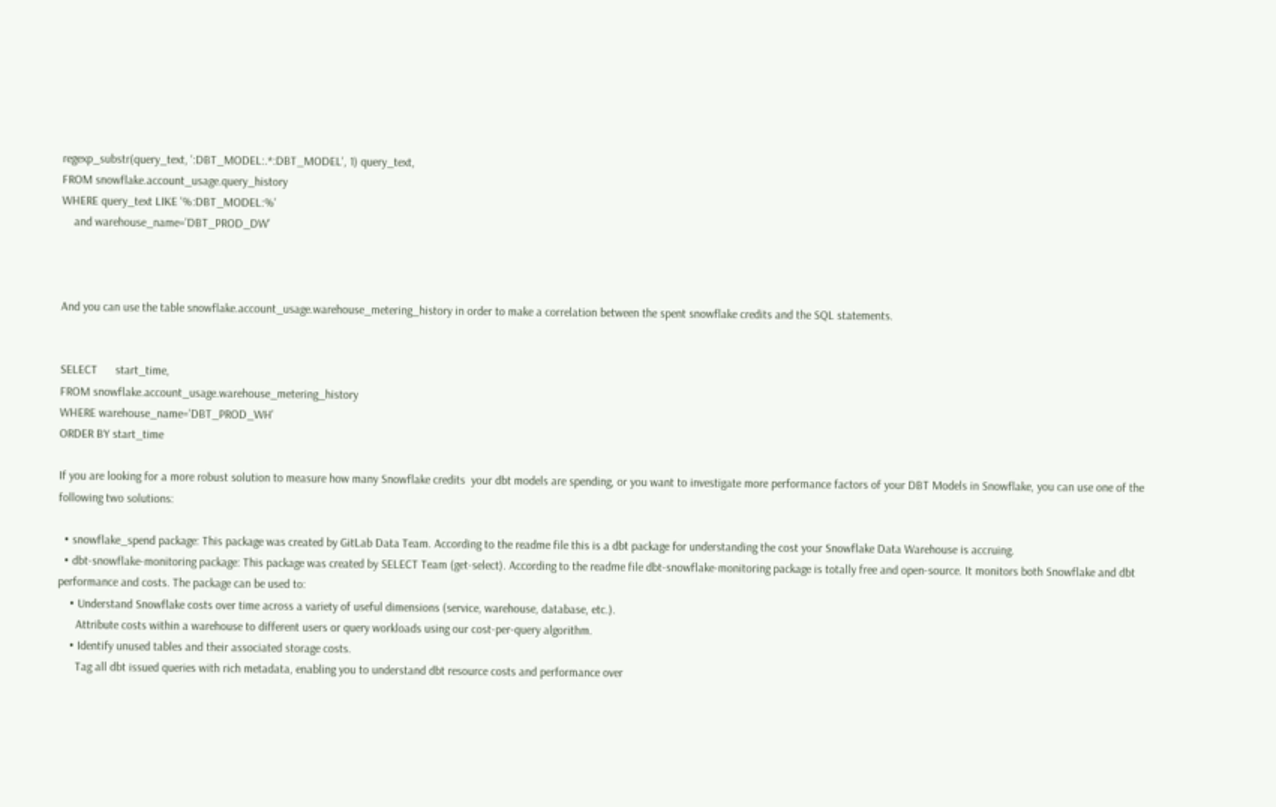regexp_substr(query_text, ':DBT_MODEL:.*:DBT_MODEL', 1) query_text,
FROM snowflake.account_usage.query_history
WHERE query_text LIKE '%:DBT_MODEL:%'
    and warehouse_name='DBT_PROD_DW'



And you can use the table snowflake.account_usage.warehouse_metering_history in order to make a correlation between the spent snowflake credits and the SQL statements.


SELECT      start_time,
FROM snowflake.account_usage.warehouse_metering_history
WHERE warehouse_name='DBT_PROD_WH'
ORDER BY start_time

If you are looking for a more robust solution to measure how many Snowflake credits  your dbt models are spending, or you want to investigate more performance factors of your DBT Models in Snowflake, you can use one of the following two solutions:

  • snowflake_spend package: This package was created by GitLab Data Team. According to the readme file this is a dbt package for understanding the cost your Snowflake Data Warehouse is accruing.
  • dbt-snowflake-monitoring package: This package was created by SELECT Team (get-select). According to the readme file dbt-snowflake-monitoring package is totally free and open-source. It monitors both Snowflake and dbt performance and costs. The package can be used to:
    • Understand Snowflake costs over time across a variety of useful dimensions (service, warehouse, database, etc.).
      Attribute costs within a warehouse to different users or query workloads using our cost-per-query algorithm.
    • Identify unused tables and their associated storage costs.
      Tag all dbt issued queries with rich metadata, enabling you to understand dbt resource costs and performance over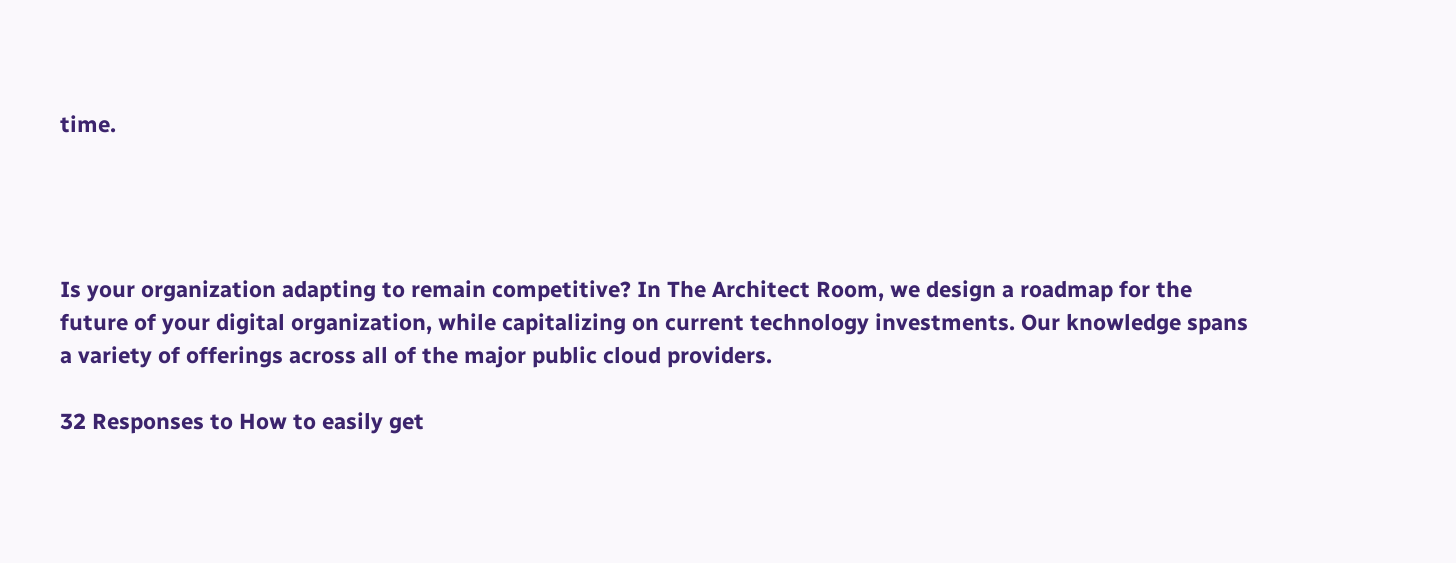time.




Is your organization adapting to remain competitive? In The Architect Room, we design a roadmap for the future of your digital organization, while capitalizing on current technology investments. Our knowledge spans a variety of offerings across all of the major public cloud providers.

32 Responses to How to easily get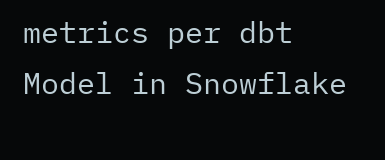metrics per dbt Model in Snowflake